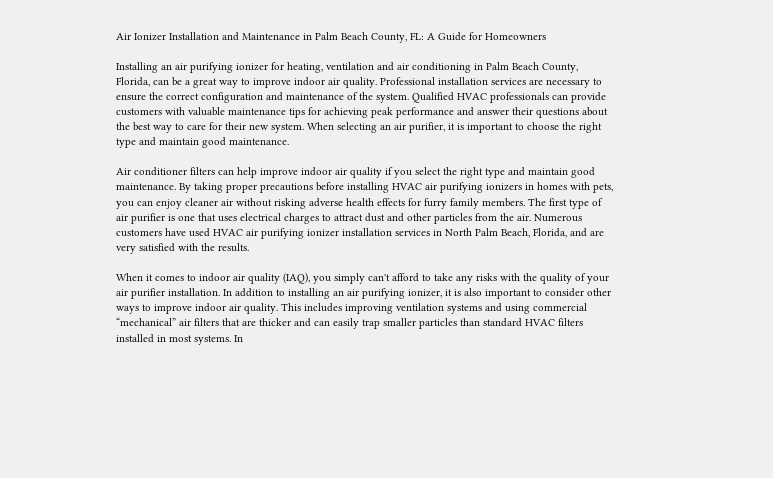Air Ionizer Installation and Maintenance in Palm Beach County, FL: A Guide for Homeowners

Installing an air purifying ionizer for heating, ventilation and air conditioning in Palm Beach County, Florida, can be a great way to improve indoor air quality. Professional installation services are necessary to ensure the correct configuration and maintenance of the system. Qualified HVAC professionals can provide customers with valuable maintenance tips for achieving peak performance and answer their questions about the best way to care for their new system. When selecting an air purifier, it is important to choose the right type and maintain good maintenance.

Air conditioner filters can help improve indoor air quality if you select the right type and maintain good maintenance. By taking proper precautions before installing HVAC air purifying ionizers in homes with pets, you can enjoy cleaner air without risking adverse health effects for furry family members. The first type of air purifier is one that uses electrical charges to attract dust and other particles from the air. Numerous customers have used HVAC air purifying ionizer installation services in North Palm Beach, Florida, and are very satisfied with the results.

When it comes to indoor air quality (IAQ), you simply can't afford to take any risks with the quality of your air purifier installation. In addition to installing an air purifying ionizer, it is also important to consider other ways to improve indoor air quality. This includes improving ventilation systems and using commercial “mechanical” air filters that are thicker and can easily trap smaller particles than standard HVAC filters installed in most systems. In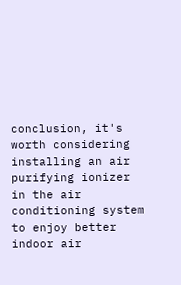conclusion, it's worth considering installing an air purifying ionizer in the air conditioning system to enjoy better indoor air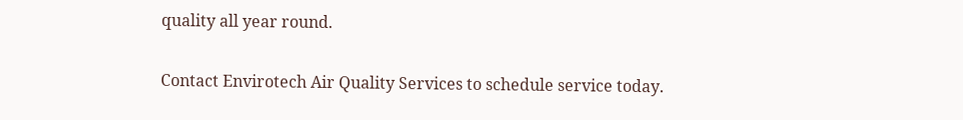quality all year round.

Contact Envirotech Air Quality Services to schedule service today.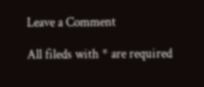Leave a Comment

All fileds with * are required